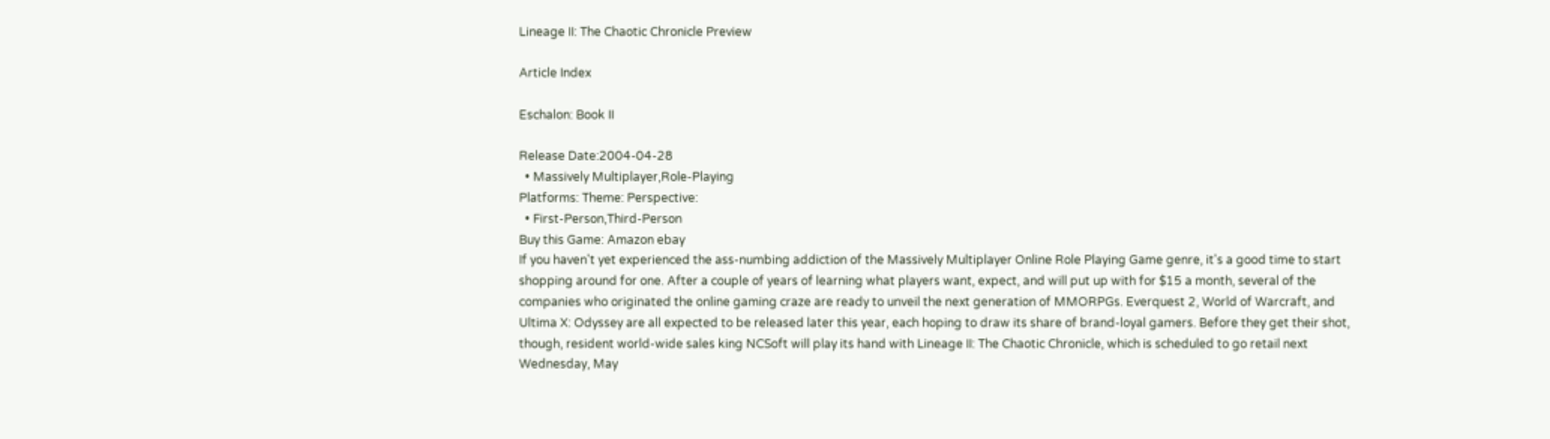Lineage II: The Chaotic Chronicle Preview

Article Index

Eschalon: Book II

Release Date:2004-04-28
  • Massively Multiplayer,Role-Playing
Platforms: Theme: Perspective:
  • First-Person,Third-Person
Buy this Game: Amazon ebay
If you haven't yet experienced the ass-numbing addiction of the Massively Multiplayer Online Role Playing Game genre, it's a good time to start shopping around for one. After a couple of years of learning what players want, expect, and will put up with for $15 a month, several of the companies who originated the online gaming craze are ready to unveil the next generation of MMORPGs. Everquest 2, World of Warcraft, and Ultima X: Odyssey are all expected to be released later this year, each hoping to draw its share of brand-loyal gamers. Before they get their shot, though, resident world-wide sales king NCSoft will play its hand with Lineage II: The Chaotic Chronicle, which is scheduled to go retail next Wednesday, May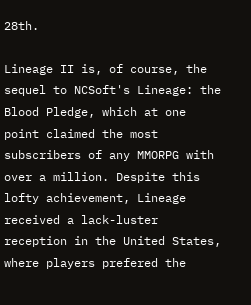28th.

Lineage II is, of course, the sequel to NCSoft's Lineage: the Blood Pledge, which at one point claimed the most subscribers of any MMORPG with over a million. Despite this lofty achievement, Lineage received a lack-luster reception in the United States, where players prefered the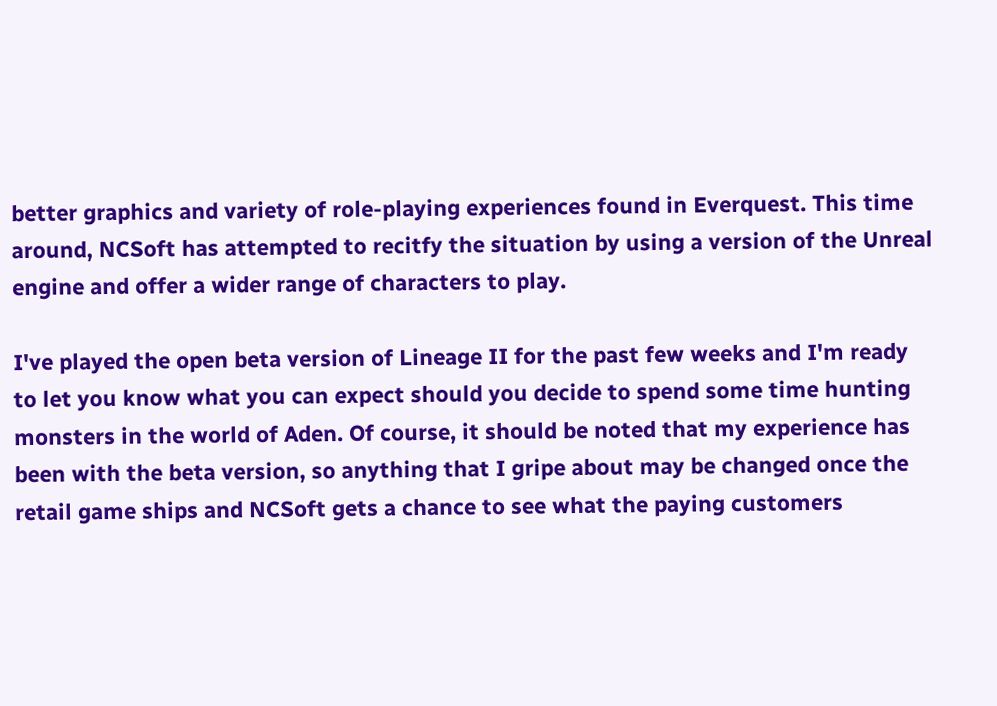better graphics and variety of role-playing experiences found in Everquest. This time around, NCSoft has attempted to recitfy the situation by using a version of the Unreal engine and offer a wider range of characters to play.

I've played the open beta version of Lineage II for the past few weeks and I'm ready to let you know what you can expect should you decide to spend some time hunting monsters in the world of Aden. Of course, it should be noted that my experience has been with the beta version, so anything that I gripe about may be changed once the retail game ships and NCSoft gets a chance to see what the paying customers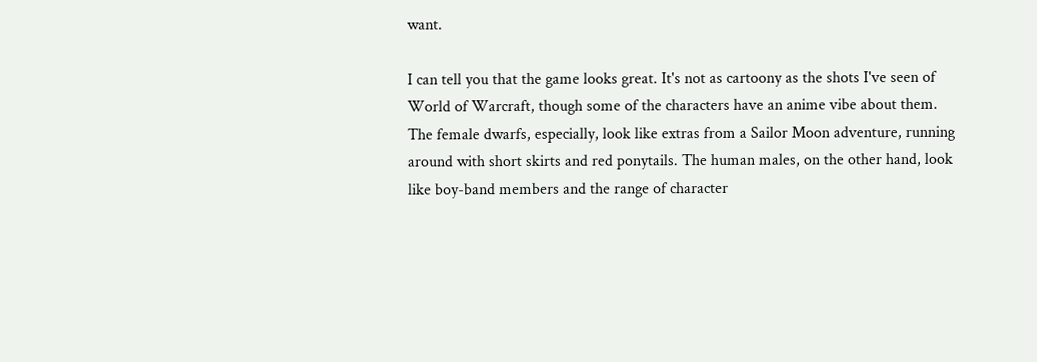want.

I can tell you that the game looks great. It's not as cartoony as the shots I've seen of World of Warcraft, though some of the characters have an anime vibe about them. The female dwarfs, especially, look like extras from a Sailor Moon adventure, running around with short skirts and red ponytails. The human males, on the other hand, look like boy-band members and the range of character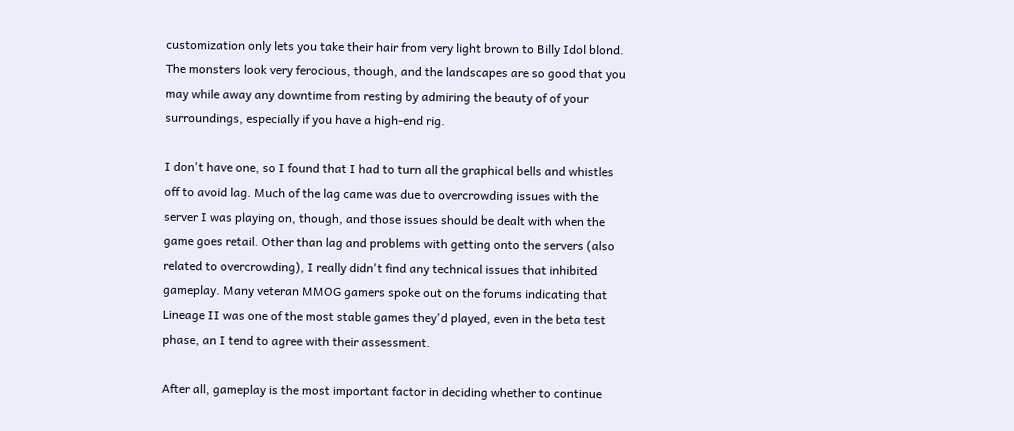customization only lets you take their hair from very light brown to Billy Idol blond. The monsters look very ferocious, though, and the landscapes are so good that you may while away any downtime from resting by admiring the beauty of of your surroundings, especially if you have a high-end rig.

I don't have one, so I found that I had to turn all the graphical bells and whistles off to avoid lag. Much of the lag came was due to overcrowding issues with the server I was playing on, though, and those issues should be dealt with when the game goes retail. Other than lag and problems with getting onto the servers (also related to overcrowding), I really didn't find any technical issues that inhibited gameplay. Many veteran MMOG gamers spoke out on the forums indicating that Lineage II was one of the most stable games they'd played, even in the beta test phase, an I tend to agree with their assessment.

After all, gameplay is the most important factor in deciding whether to continue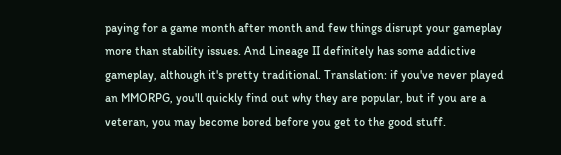paying for a game month after month and few things disrupt your gameplay more than stability issues. And Lineage II definitely has some addictive gameplay, although it's pretty traditional. Translation: if you've never played an MMORPG, you'll quickly find out why they are popular, but if you are a veteran, you may become bored before you get to the good stuff.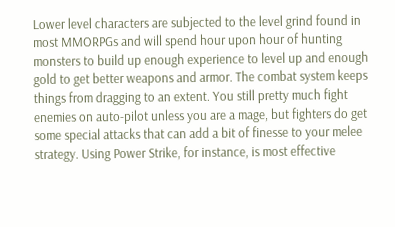Lower level characters are subjected to the level grind found in most MMORPGs and will spend hour upon hour of hunting monsters to build up enough experience to level up and enough gold to get better weapons and armor. The combat system keeps things from dragging to an extent. You still pretty much fight enemies on auto-pilot unless you are a mage, but fighters do get some special attacks that can add a bit of finesse to your melee strategy. Using Power Strike, for instance, is most effective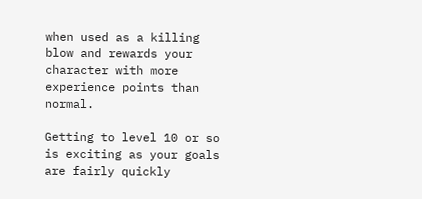when used as a killing blow and rewards your character with more experience points than normal.

Getting to level 10 or so is exciting as your goals are fairly quickly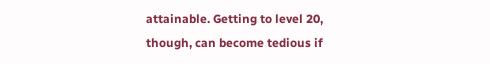attainable. Getting to level 20, though, can become tedious if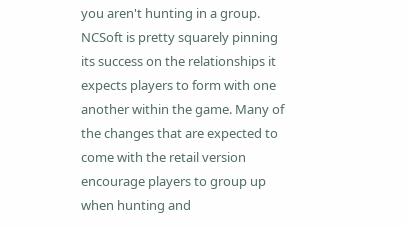you aren't hunting in a group. NCSoft is pretty squarely pinning its success on the relationships it expects players to form with one another within the game. Many of the changes that are expected to come with the retail version encourage players to group up when hunting and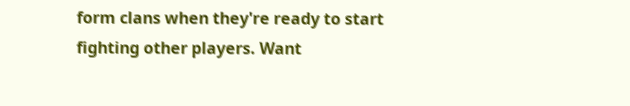form clans when they're ready to start fighting other players. Want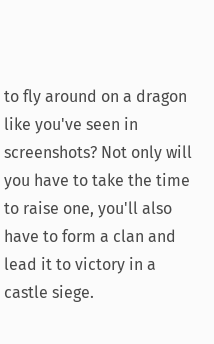to fly around on a dragon like you've seen in screenshots? Not only will you have to take the time to raise one, you'll also have to form a clan and lead it to victory in a castle siege.